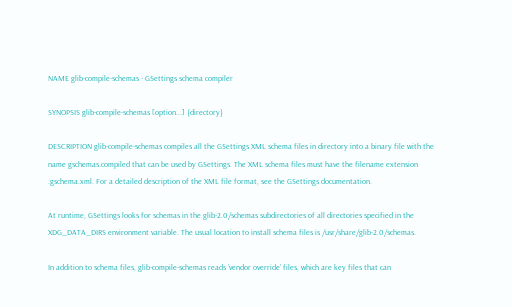NAME glib-compile-schemas - GSettings schema compiler

SYNOPSIS glib-compile-schemas [option...] {directory}

DESCRIPTION glib-compile-schemas compiles all the GSettings XML schema files in directory into a binary file with the name gschemas.compiled that can be used by GSettings. The XML schema files must have the filename extension .gschema.xml. For a detailed description of the XML file format, see the GSettings documentation.

At runtime, GSettings looks for schemas in the glib-2.0/schemas subdirectories of all directories specified in the XDG_DATA_DIRS environment variable. The usual location to install schema files is /usr/share/glib-2.0/schemas.

In addition to schema files, glib-compile-schemas reads ’vendor override’ files, which are key files that can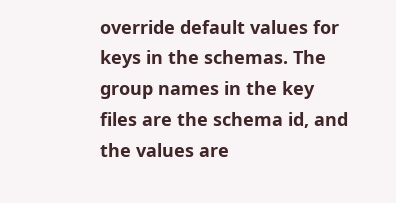override default values for keys in the schemas. The group names in the key files are the schema id, and the values are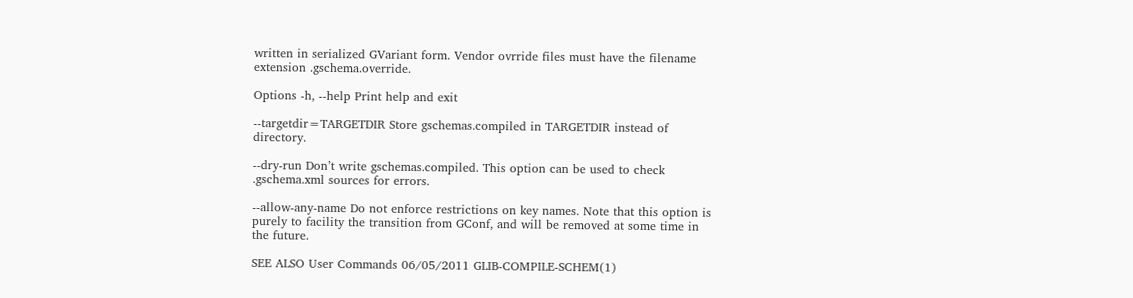written in serialized GVariant form. Vendor ovrride files must have the filename extension .gschema.override.

Options -h, --help Print help and exit

--targetdir=TARGETDIR Store gschemas.compiled in TARGETDIR instead of directory.

--dry-run Don’t write gschemas.compiled. This option can be used to check .gschema.xml sources for errors.

--allow-any-name Do not enforce restrictions on key names. Note that this option is purely to facility the transition from GConf, and will be removed at some time in the future.

SEE ALSO User Commands 06/05/2011 GLIB-COMPILE-SCHEM(1)